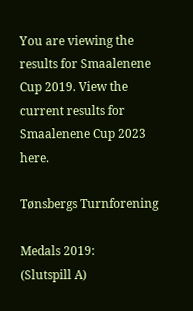You are viewing the results for Smaalenene Cup 2019. View the current results for Smaalenene Cup 2023 here.

Tønsbergs Turnforening

Medals 2019:
(Slutspill A)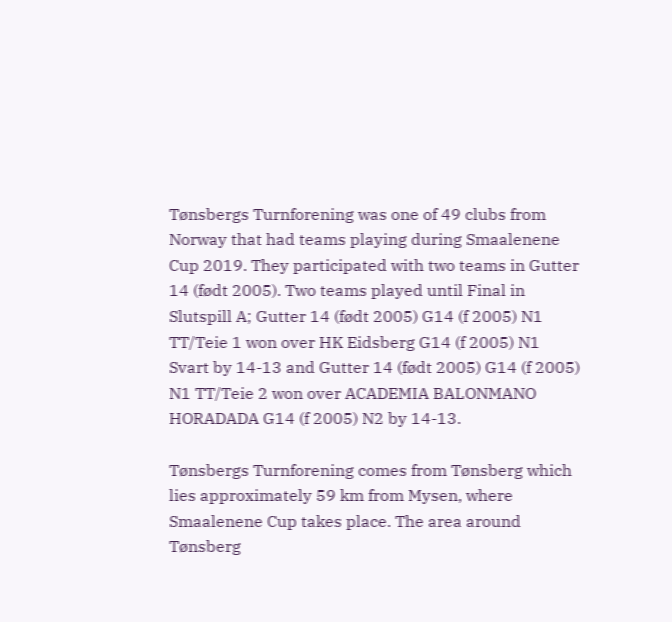Tønsbergs Turnforening was one of 49 clubs from Norway that had teams playing during Smaalenene Cup 2019. They participated with two teams in Gutter 14 (født 2005). Two teams played until Final in Slutspill A; Gutter 14 (født 2005) G14 (f 2005) N1 TT/Teie 1 won over HK Eidsberg G14 (f 2005) N1 Svart by 14-13 and Gutter 14 (født 2005) G14 (f 2005) N1 TT/Teie 2 won over ACADEMIA BALONMANO HORADADA G14 (f 2005) N2 by 14-13.

Tønsbergs Turnforening comes from Tønsberg which lies approximately 59 km from Mysen, where Smaalenene Cup takes place. The area around Tønsberg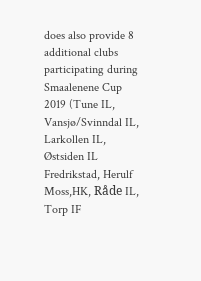does also provide 8 additional clubs participating during Smaalenene Cup 2019 (Tune IL, Vansjø/Svinndal IL, Larkollen IL, Østsiden IL Fredrikstad, Herulf Moss,HK, Råde IL, Torp IF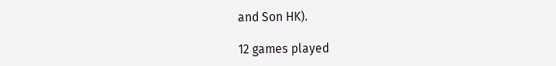and Son HK).

12 games played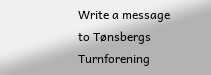Write a message to Tønsbergs Turnforening